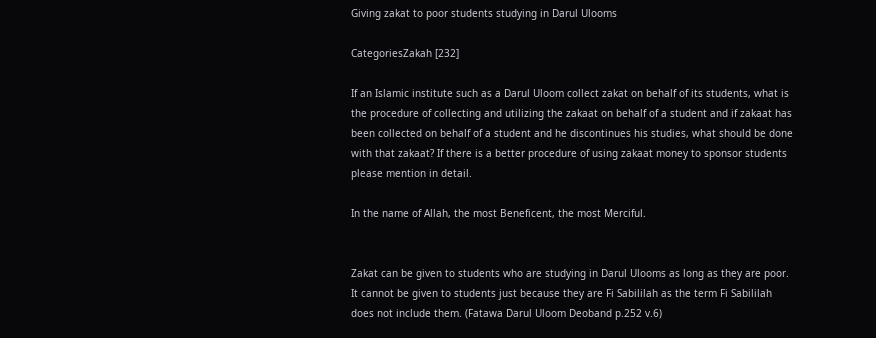Giving zakat to poor students studying in Darul Ulooms

CategoriesZakah [232]

If an Islamic institute such as a Darul Uloom collect zakat on behalf of its students, what is the procedure of collecting and utilizing the zakaat on behalf of a student and if zakaat has been collected on behalf of a student and he discontinues his studies, what should be done with that zakaat? If there is a better procedure of using zakaat money to sponsor students please mention in detail.

In the name of Allah, the most Beneficent, the most Merciful.


Zakat can be given to students who are studying in Darul Ulooms as long as they are poor. It cannot be given to students just because they are Fi Sabililah as the term Fi Sabililah does not include them. (Fatawa Darul Uloom Deoband p.252 v.6)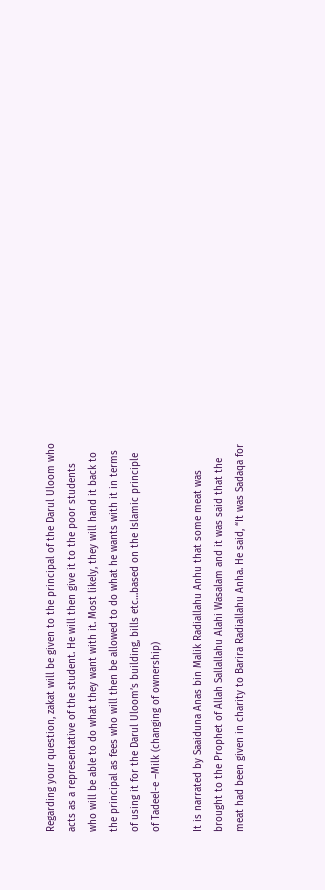Regarding your question, zakat will be given to the principal of the Darul Uloom who acts as a representative of the student. He will then give it to the poor students who will be able to do what they want with it. Most likely, they will hand it back to the principal as fees who will then be allowed to do what he wants with it in terms of using it for the Darul Uloom’s building, bills etc…based on the Islamic principle of Tadeel-e –Milk (changing of ownership)

It is narrated by Saaiduna Anas bin Malik Radiallahu Anhu that some meat was brought to the Prophet of Allah Sallallahu Alahi Wasalam and it was said that the meat had been given in charity to Barira Radiallahu Anha. He said, “It was Sadaqa for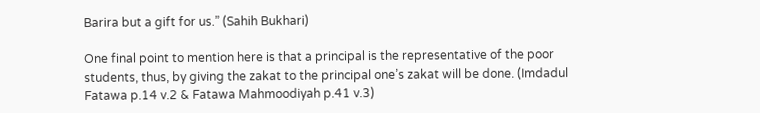Barira but a gift for us.” (Sahih Bukhari)

One final point to mention here is that a principal is the representative of the poor students, thus, by giving the zakat to the principal one’s zakat will be done. (Imdadul Fatawa p.14 v.2 & Fatawa Mahmoodiyah p.41 v.3)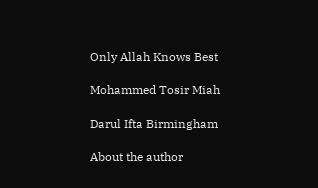Only Allah Knows Best

Mohammed Tosir Miah

Darul Ifta Birmingham

About the author